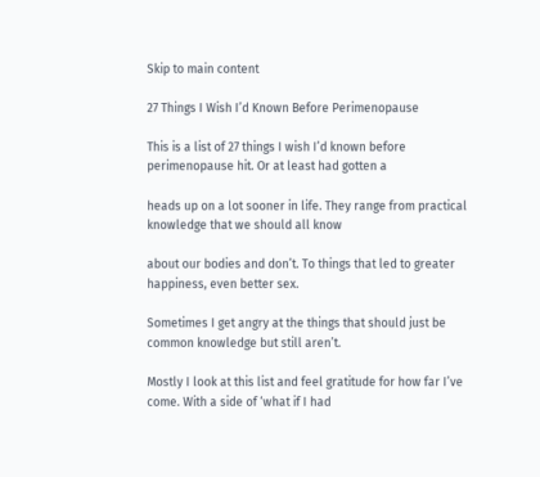Skip to main content

27 Things I Wish I’d Known Before Perimenopause

This is a list of 27 things I wish I’d known before perimenopause hit. Or at least had gotten a

heads up on a lot sooner in life. They range from practical knowledge that we should all know

about our bodies and don’t. To things that led to greater happiness, even better sex.

Sometimes I get angry at the things that should just be common knowledge but still aren’t.

Mostly I look at this list and feel gratitude for how far I’ve come. With a side of ‘what if I had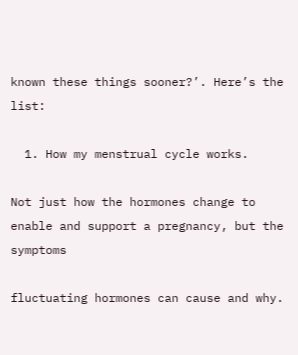known these things sooner?’. Here’s the list:

  1. How my menstrual cycle works.

Not just how the hormones change to enable and support a pregnancy, but the symptoms

fluctuating hormones can cause and why.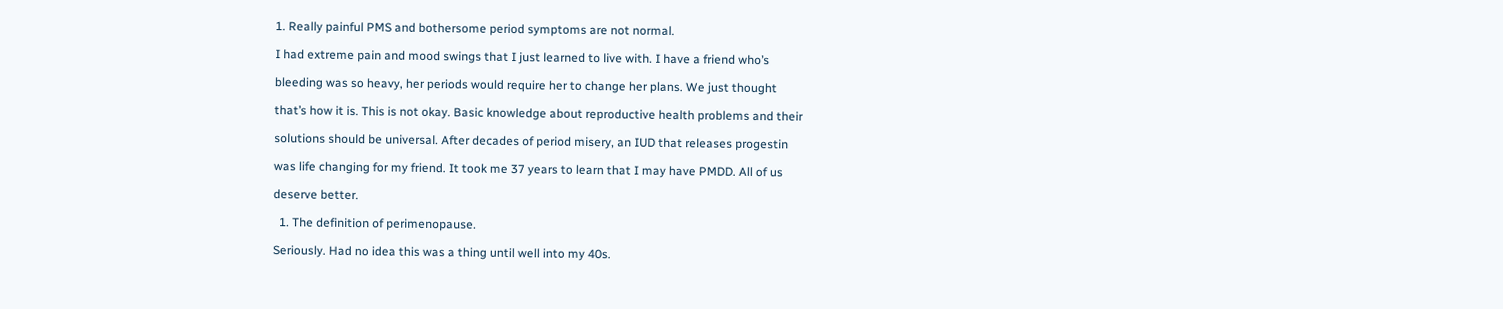1. Really painful PMS and bothersome period symptoms are not normal.

I had extreme pain and mood swings that I just learned to live with. I have a friend who’s

bleeding was so heavy, her periods would require her to change her plans. We just thought

that’s how it is. This is not okay. Basic knowledge about reproductive health problems and their

solutions should be universal. After decades of period misery, an IUD that releases progestin

was life changing for my friend. It took me 37 years to learn that I may have PMDD. All of us

deserve better.

  1. The definition of perimenopause.

Seriously. Had no idea this was a thing until well into my 40s.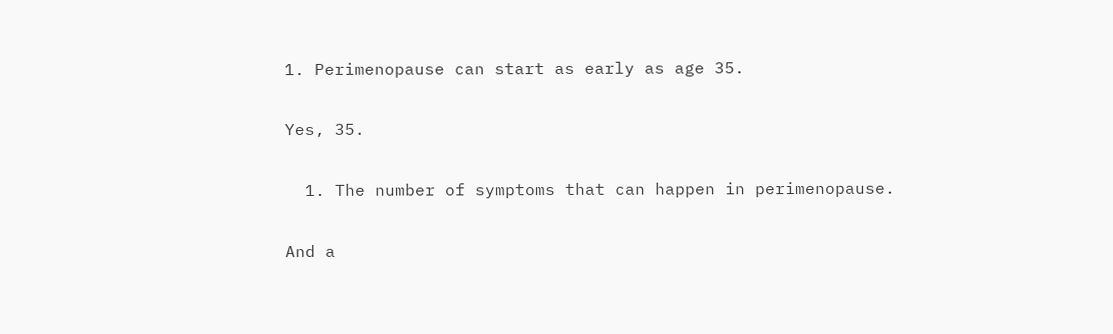1. Perimenopause can start as early as age 35.

Yes, 35.

  1. The number of symptoms that can happen in perimenopause.

And a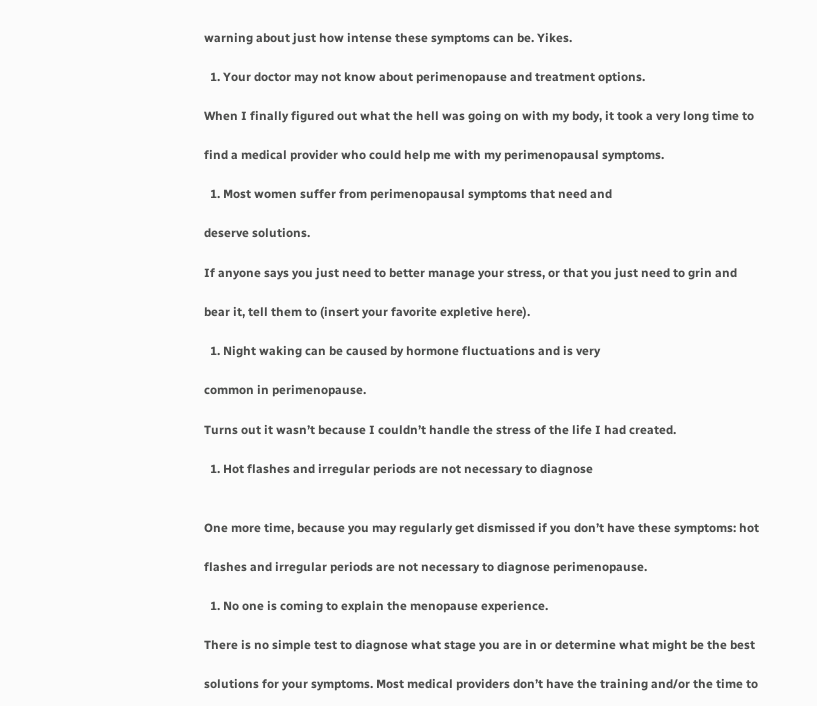warning about just how intense these symptoms can be. Yikes.

  1. Your doctor may not know about perimenopause and treatment options.

When I finally figured out what the hell was going on with my body, it took a very long time to

find a medical provider who could help me with my perimenopausal symptoms.

  1. Most women suffer from perimenopausal symptoms that need and

deserve solutions.

If anyone says you just need to better manage your stress, or that you just need to grin and

bear it, tell them to (insert your favorite expletive here).

  1. Night waking can be caused by hormone fluctuations and is very

common in perimenopause.

Turns out it wasn’t because I couldn’t handle the stress of the life I had created.

  1. Hot flashes and irregular periods are not necessary to diagnose


One more time, because you may regularly get dismissed if you don’t have these symptoms: hot

flashes and irregular periods are not necessary to diagnose perimenopause.

  1. No one is coming to explain the menopause experience.

There is no simple test to diagnose what stage you are in or determine what might be the best

solutions for your symptoms. Most medical providers don’t have the training and/or the time to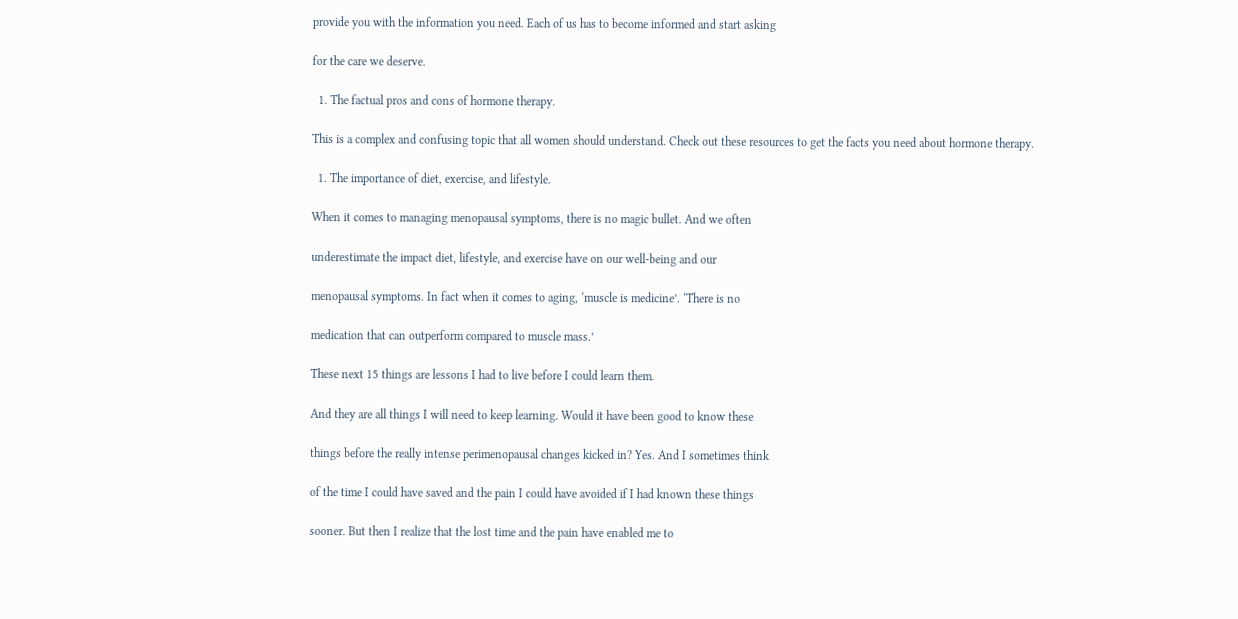provide you with the information you need. Each of us has to become informed and start asking

for the care we deserve.

  1. The factual pros and cons of hormone therapy.

This is a complex and confusing topic that all women should understand. Check out these resources to get the facts you need about hormone therapy.

  1. The importance of diet, exercise, and lifestyle.

When it comes to managing menopausal symptoms, there is no magic bullet. And we often

underestimate the impact diet, lifestyle, and exercise have on our well-being and our

menopausal symptoms. In fact when it comes to aging, ‘muscle is medicine’. ‘There is no

medication that can outperform compared to muscle mass.’

These next 15 things are lessons I had to live before I could learn them.

And they are all things I will need to keep learning. Would it have been good to know these

things before the really intense perimenopausal changes kicked in? Yes. And I sometimes think

of the time I could have saved and the pain I could have avoided if I had known these things

sooner. But then I realize that the lost time and the pain have enabled me to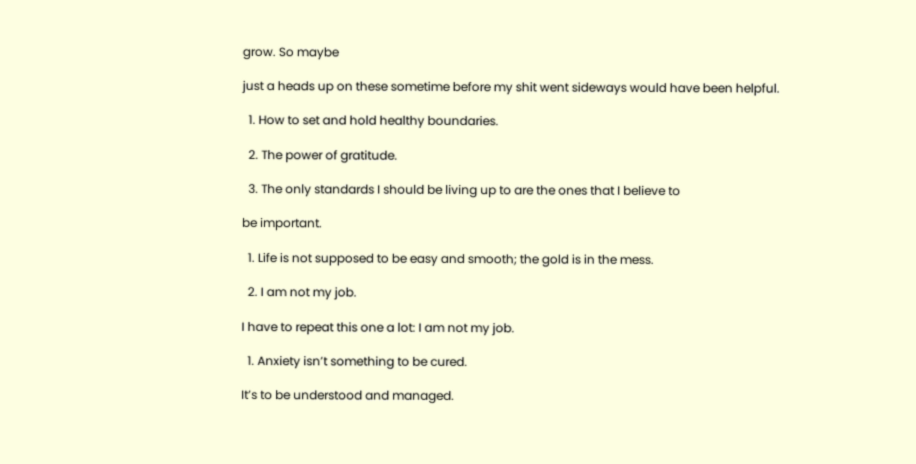grow. So maybe

just a heads up on these sometime before my shit went sideways would have been helpful.

  1. How to set and hold healthy boundaries.

  2. The power of gratitude.

  3. The only standards I should be living up to are the ones that I believe to

be important.

  1. Life is not supposed to be easy and smooth; the gold is in the mess.

  2. I am not my job.

I have to repeat this one a lot: I am not my job.

  1. Anxiety isn’t something to be cured.

It’s to be understood and managed.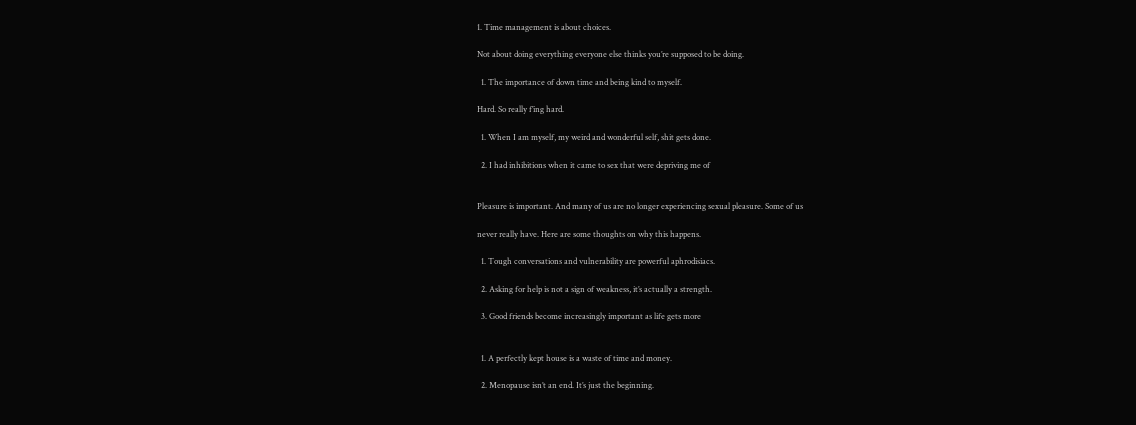1. Time management is about choices.

Not about doing everything everyone else thinks you’re supposed to be doing.

  1. The importance of down time and being kind to myself.

Hard. So really f’ing hard.

  1. When I am myself, my weird and wonderful self, shit gets done.

  2. I had inhibitions when it came to sex that were depriving me of


Pleasure is important. And many of us are no longer experiencing sexual pleasure. Some of us

never really have. Here are some thoughts on why this happens.

  1. Tough conversations and vulnerability are powerful aphrodisiacs.

  2. Asking for help is not a sign of weakness, it’s actually a strength.

  3. Good friends become increasingly important as life gets more


  1. A perfectly kept house is a waste of time and money.

  2. Menopause isn’t an end. It’s just the beginning.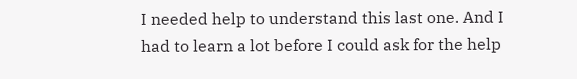I needed help to understand this last one. And I had to learn a lot before I could ask for the help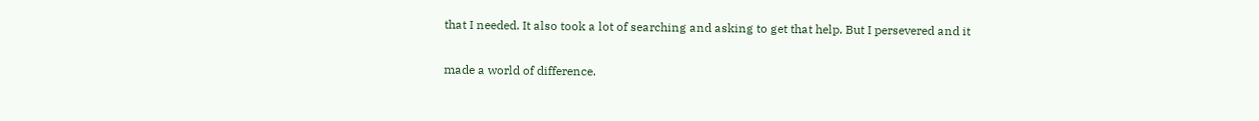that I needed. It also took a lot of searching and asking to get that help. But I persevered and it

made a world of difference.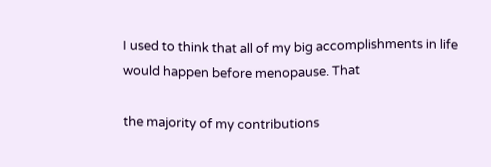I used to think that all of my big accomplishments in life would happen before menopause. That

the majority of my contributions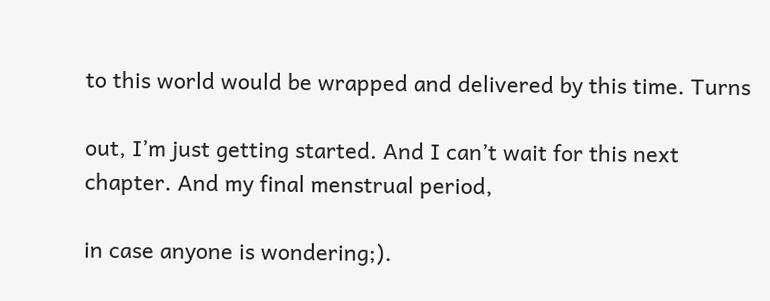to this world would be wrapped and delivered by this time. Turns

out, I’m just getting started. And I can’t wait for this next chapter. And my final menstrual period,

in case anyone is wondering;).